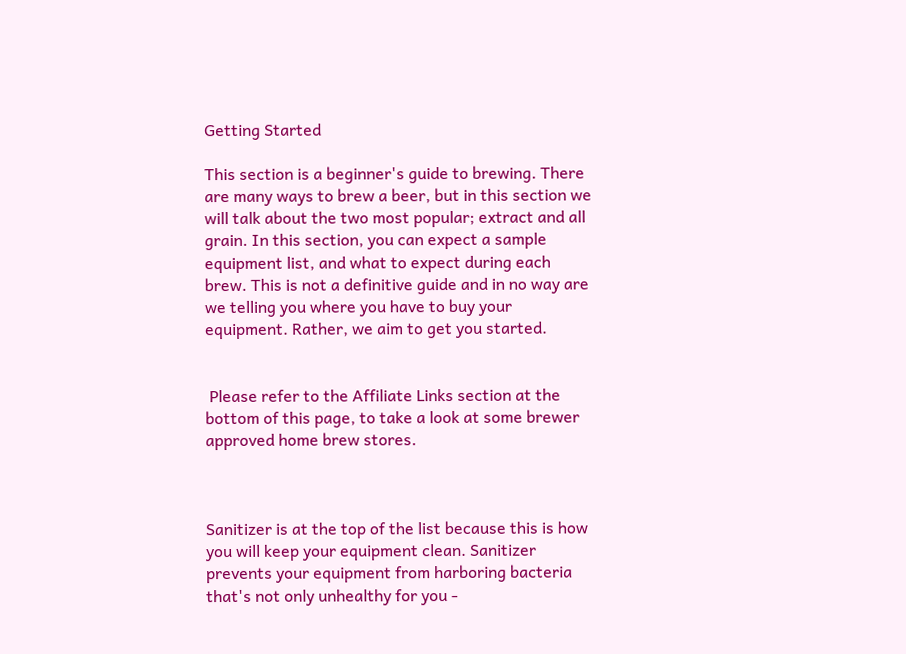Getting Started

This section is a beginner's guide to brewing. There are many ways to brew a beer, but in this section we will talk about the two most popular; extract and all grain. In this section, you can expect a sample equipment list, and what to expect during each brew. This is not a definitive guide and in no way are we telling you where you have to buy your equipment. Rather, we aim to get you started.


 Please refer to the Affiliate Links section at the bottom of this page, to take a look at some brewer approved home brew stores.



Sanitizer is at the top of the list because this is how you will keep your equipment clean. Sanitizer prevents your equipment from harboring bacteria that's not only unhealthy for you -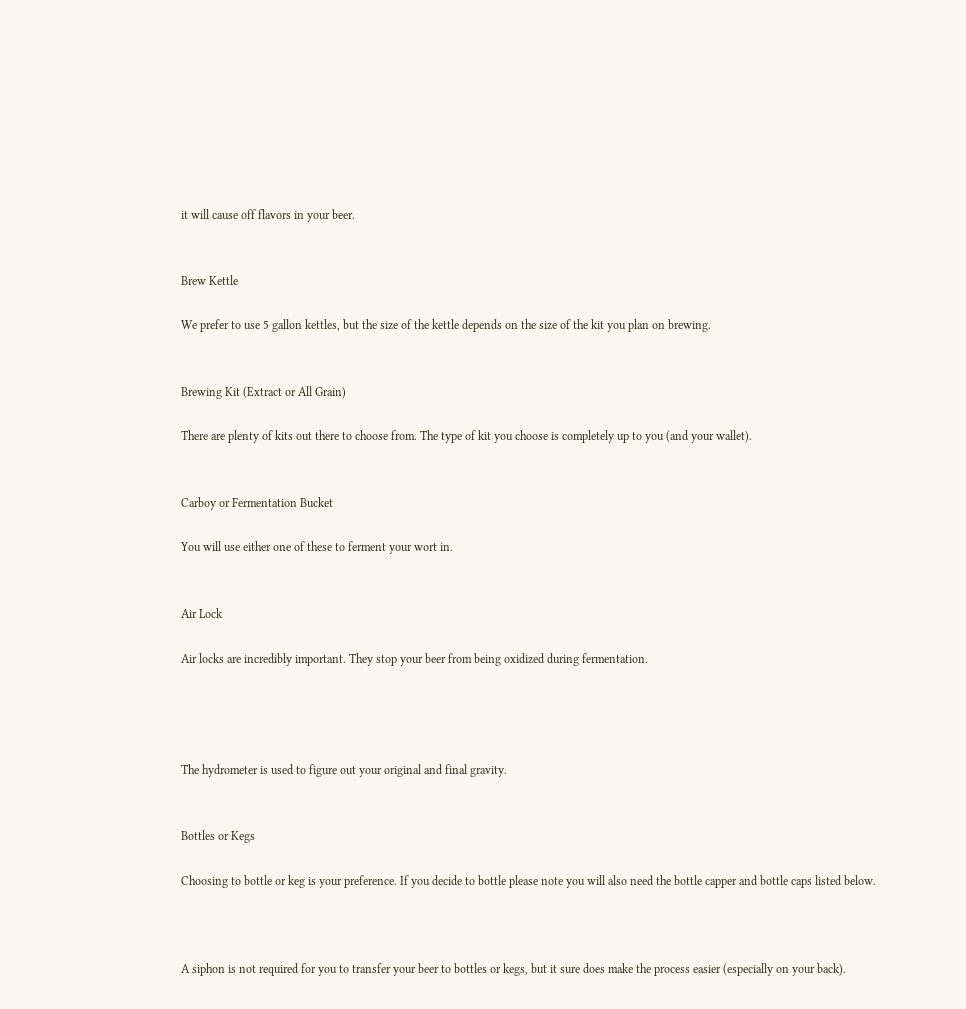it will cause off flavors in your beer.


Brew Kettle

We prefer to use 5 gallon kettles, but the size of the kettle depends on the size of the kit you plan on brewing.


Brewing Kit (Extract or All Grain)

There are plenty of kits out there to choose from. The type of kit you choose is completely up to you (and your wallet).


Carboy or Fermentation Bucket

You will use either one of these to ferment your wort in.


Air Lock

Air locks are incredibly important. They stop your beer from being oxidized during fermentation.




The hydrometer is used to figure out your original and final gravity.


Bottles or Kegs

Choosing to bottle or keg is your preference. If you decide to bottle please note you will also need the bottle capper and bottle caps listed below.



A siphon is not required for you to transfer your beer to bottles or kegs, but it sure does make the process easier (especially on your back).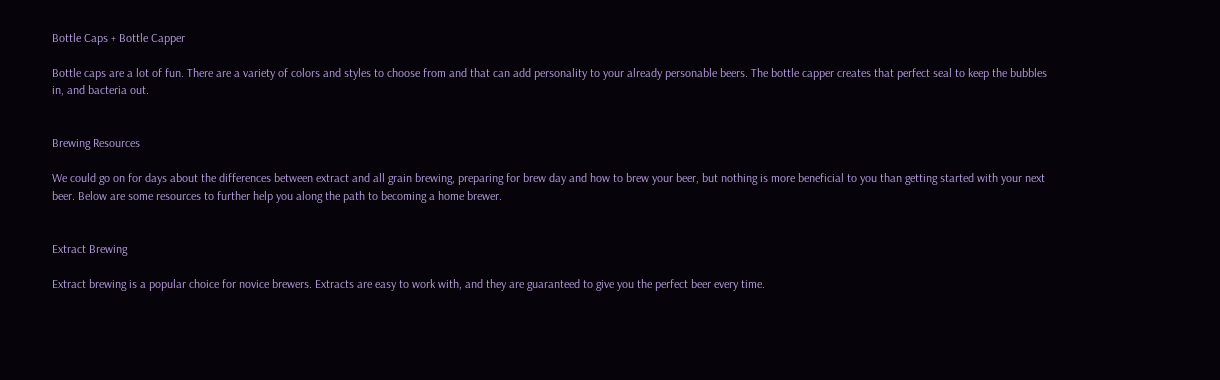Bottle Caps + Bottle Capper

Bottle caps are a lot of fun. There are a variety of colors and styles to choose from and that can add personality to your already personable beers. The bottle capper creates that perfect seal to keep the bubbles in, and bacteria out.


Brewing Resources

We could go on for days about the differences between extract and all grain brewing, preparing for brew day and how to brew your beer, but nothing is more beneficial to you than getting started with your next beer. Below are some resources to further help you along the path to becoming a home brewer.


Extract Brewing

Extract brewing is a popular choice for novice brewers. Extracts are easy to work with, and they are guaranteed to give you the perfect beer every time.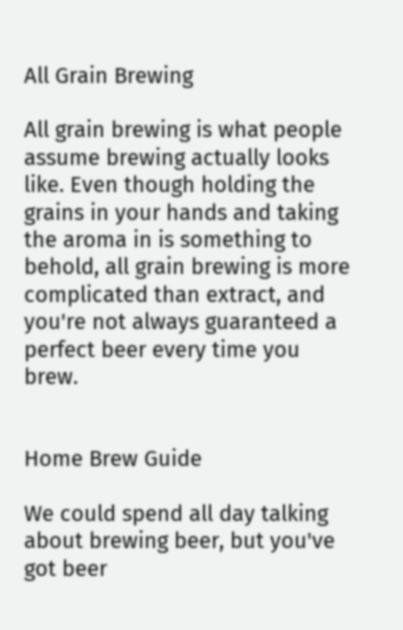All Grain Brewing

All grain brewing is what people assume brewing actually looks like. Even though holding the grains in your hands and taking the aroma in is something to behold, all grain brewing is more complicated than extract, and you're not always guaranteed a perfect beer every time you brew.


Home Brew Guide

We could spend all day talking about brewing beer, but you've got beer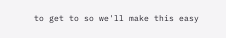to get to so we'll make this easy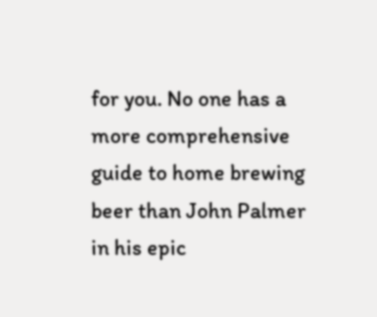for you. No one has a more comprehensive guide to home brewing beer than John Palmer in his epic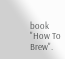book  "How To Brew".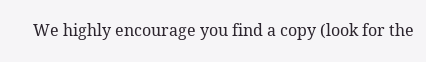We highly encourage you find a copy (look for the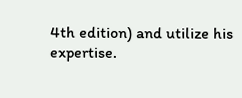4th edition) and utilize his expertise.